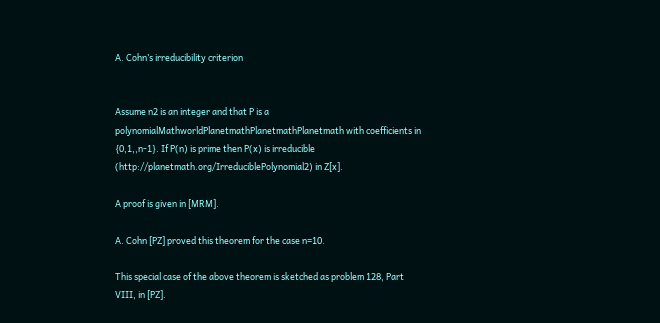A. Cohn’s irreducibility criterion


Assume n2 is an integer and that P is a polynomialMathworldPlanetmathPlanetmathPlanetmath with coefficients in {0,1,,n-1}. If P(n) is prime then P(x) is irreducible (http://planetmath.org/IrreduciblePolynomial2) in Z[x].

A proof is given in [MRM].

A. Cohn [PZ] proved this theorem for the case n=10.

This special case of the above theorem is sketched as problem 128, Part VIII, in [PZ].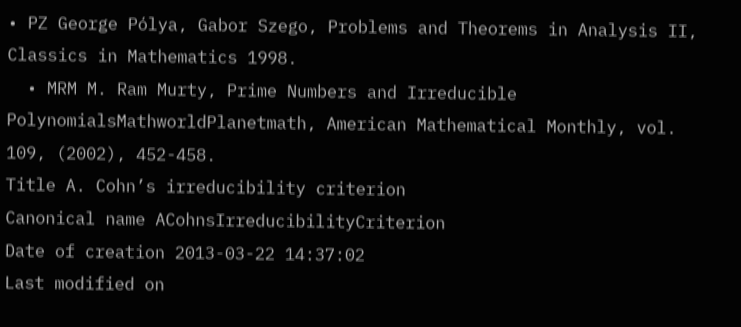• PZ George Pólya, Gabor Szego, Problems and Theorems in Analysis II, Classics in Mathematics 1998.
  • MRM M. Ram Murty, Prime Numbers and Irreducible PolynomialsMathworldPlanetmath, American Mathematical Monthly, vol. 109, (2002), 452-458.
Title A. Cohn’s irreducibility criterion
Canonical name ACohnsIrreducibilityCriterion
Date of creation 2013-03-22 14:37:02
Last modified on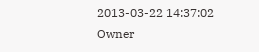2013-03-22 14:37:02
Owner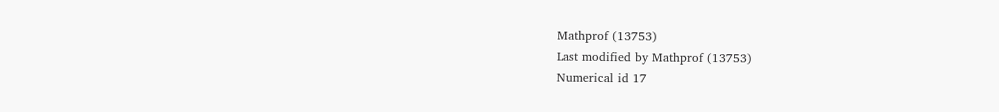Mathprof (13753)
Last modified by Mathprof (13753)
Numerical id 17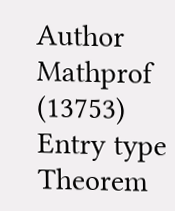Author Mathprof (13753)
Entry type Theorem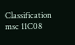Classification msc 11C08